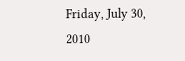Friday, July 30, 2010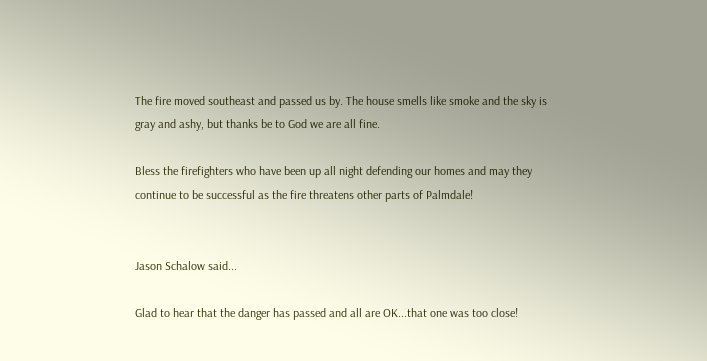The fire moved southeast and passed us by. The house smells like smoke and the sky is gray and ashy, but thanks be to God we are all fine.

Bless the firefighters who have been up all night defending our homes and may they continue to be successful as the fire threatens other parts of Palmdale!


Jason Schalow said...

Glad to hear that the danger has passed and all are OK...that one was too close!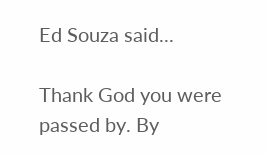Ed Souza said...

Thank God you were passed by. By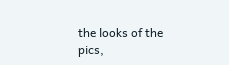the looks of the pics,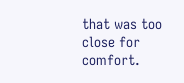that was too close for comfort.